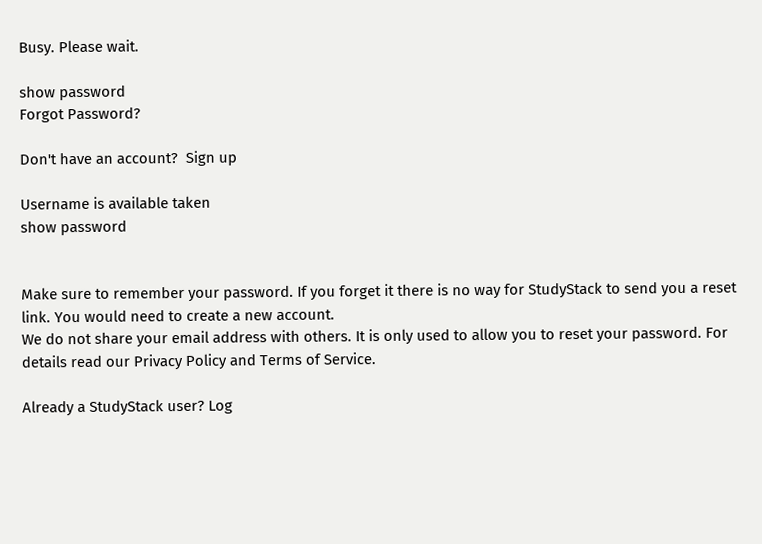Busy. Please wait.

show password
Forgot Password?

Don't have an account?  Sign up

Username is available taken
show password


Make sure to remember your password. If you forget it there is no way for StudyStack to send you a reset link. You would need to create a new account.
We do not share your email address with others. It is only used to allow you to reset your password. For details read our Privacy Policy and Terms of Service.

Already a StudyStack user? Log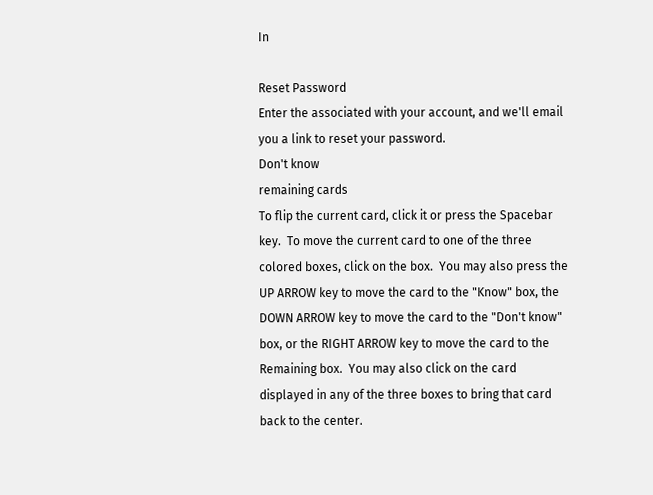In

Reset Password
Enter the associated with your account, and we'll email you a link to reset your password.
Don't know
remaining cards
To flip the current card, click it or press the Spacebar key.  To move the current card to one of the three colored boxes, click on the box.  You may also press the UP ARROW key to move the card to the "Know" box, the DOWN ARROW key to move the card to the "Don't know" box, or the RIGHT ARROW key to move the card to the Remaining box.  You may also click on the card displayed in any of the three boxes to bring that card back to the center.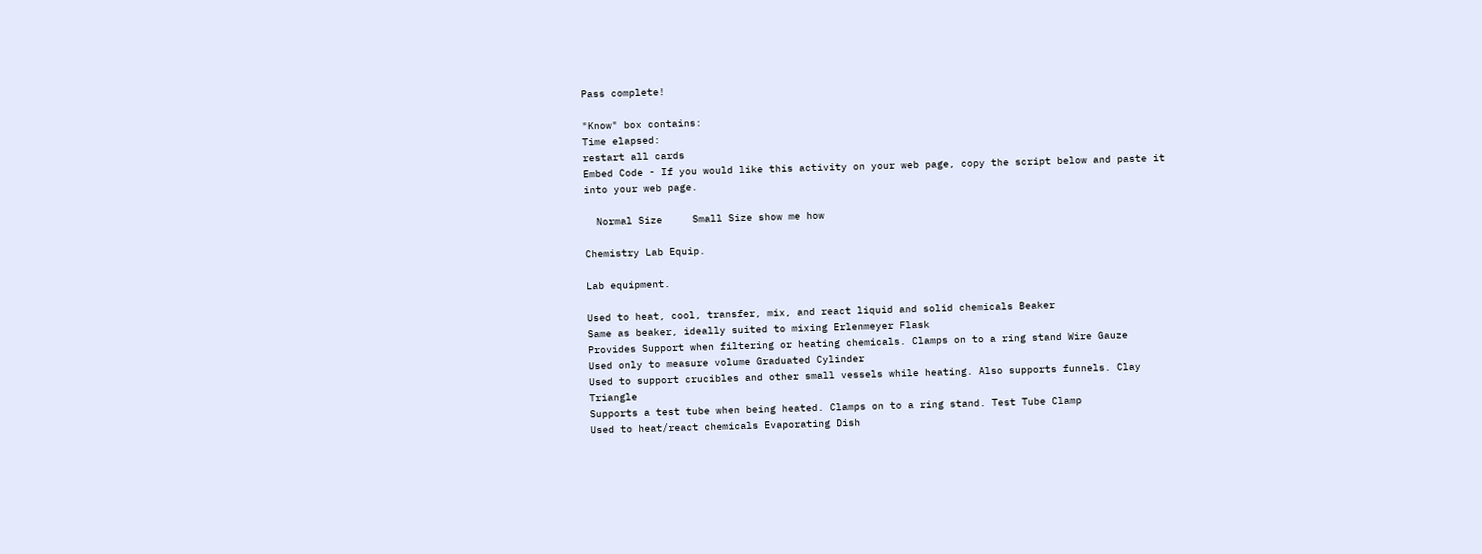Pass complete!

"Know" box contains:
Time elapsed:
restart all cards
Embed Code - If you would like this activity on your web page, copy the script below and paste it into your web page.

  Normal Size     Small Size show me how

Chemistry Lab Equip.

Lab equipment.

Used to heat, cool, transfer, mix, and react liquid and solid chemicals Beaker
Same as beaker, ideally suited to mixing Erlenmeyer Flask
Provides Support when filtering or heating chemicals. Clamps on to a ring stand Wire Gauze
Used only to measure volume Graduated Cylinder
Used to support crucibles and other small vessels while heating. Also supports funnels. Clay Triangle
Supports a test tube when being heated. Clamps on to a ring stand. Test Tube Clamp
Used to heat/react chemicals Evaporating Dish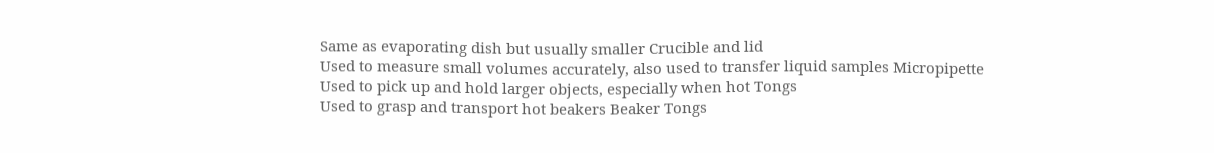Same as evaporating dish but usually smaller Crucible and lid
Used to measure small volumes accurately, also used to transfer liquid samples Micropipette
Used to pick up and hold larger objects, especially when hot Tongs
Used to grasp and transport hot beakers Beaker Tongs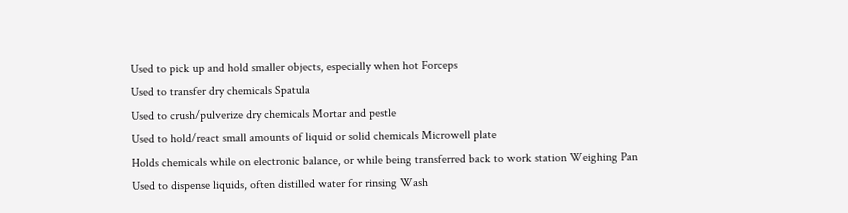Used to pick up and hold smaller objects, especially when hot Forceps
Used to transfer dry chemicals Spatula
Used to crush/pulverize dry chemicals Mortar and pestle
Used to hold/react small amounts of liquid or solid chemicals Microwell plate
Holds chemicals while on electronic balance, or while being transferred back to work station Weighing Pan
Used to dispense liquids, often distilled water for rinsing Wash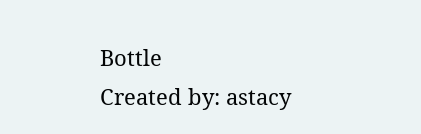Bottle
Created by: astacy